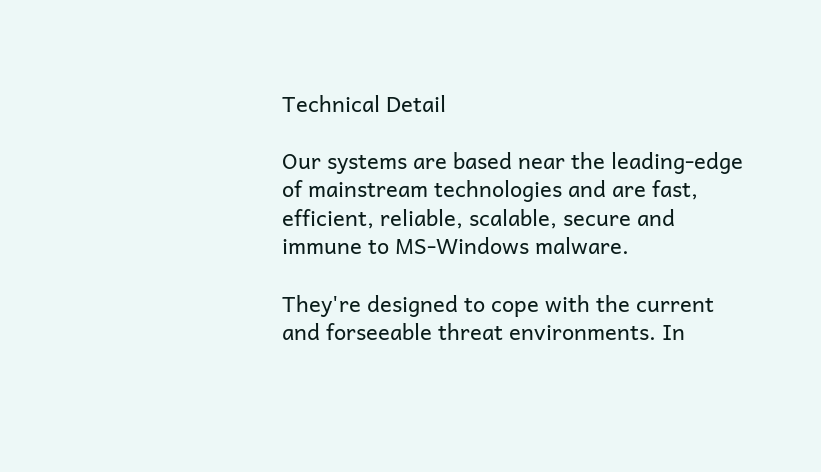Technical Detail

Our systems are based near the leading-edge of mainstream technologies and are fast, efficient, reliable, scalable, secure and immune to MS-Windows malware.

They're designed to cope with the current and forseeable threat environments. In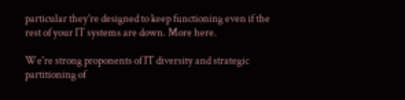particular they're designed to keep functioning even if the rest of your IT systems are down. More here.

We're strong proponents of IT diversity and strategic partitioning of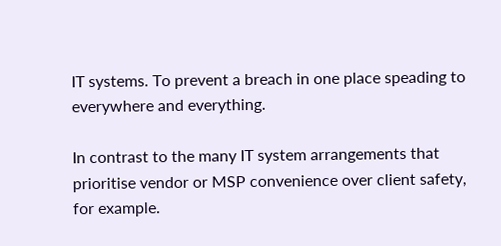IT systems. To prevent a breach in one place speading to everywhere and everything.

In contrast to the many IT system arrangements that prioritise vendor or MSP convenience over client safety, for example.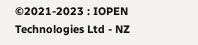©2021-2023 : IOPEN Technologies Ltd - NZ